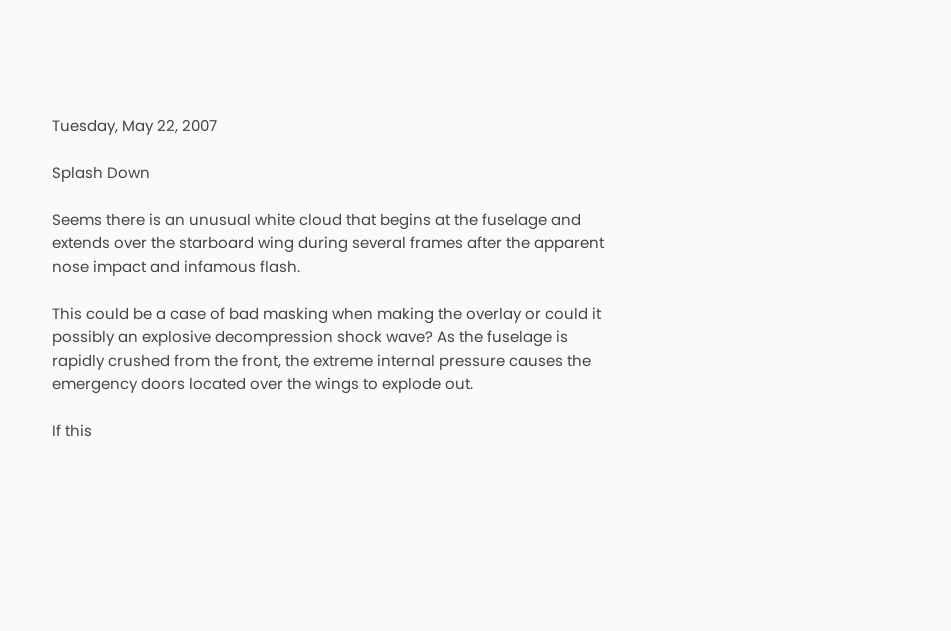Tuesday, May 22, 2007

Splash Down

Seems there is an unusual white cloud that begins at the fuselage and extends over the starboard wing during several frames after the apparent nose impact and infamous flash.

This could be a case of bad masking when making the overlay or could it possibly an explosive decompression shock wave? As the fuselage is rapidly crushed from the front, the extreme internal pressure causes the emergency doors located over the wings to explode out.

If this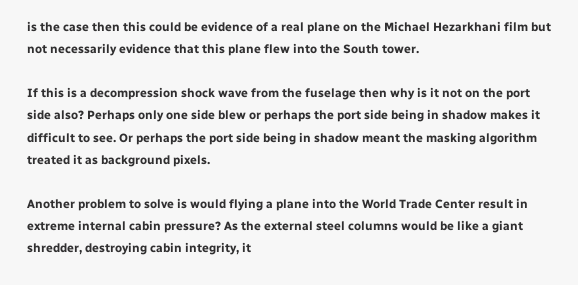is the case then this could be evidence of a real plane on the Michael Hezarkhani film but not necessarily evidence that this plane flew into the South tower.

If this is a decompression shock wave from the fuselage then why is it not on the port side also? Perhaps only one side blew or perhaps the port side being in shadow makes it difficult to see. Or perhaps the port side being in shadow meant the masking algorithm treated it as background pixels.

Another problem to solve is would flying a plane into the World Trade Center result in extreme internal cabin pressure? As the external steel columns would be like a giant shredder, destroying cabin integrity, it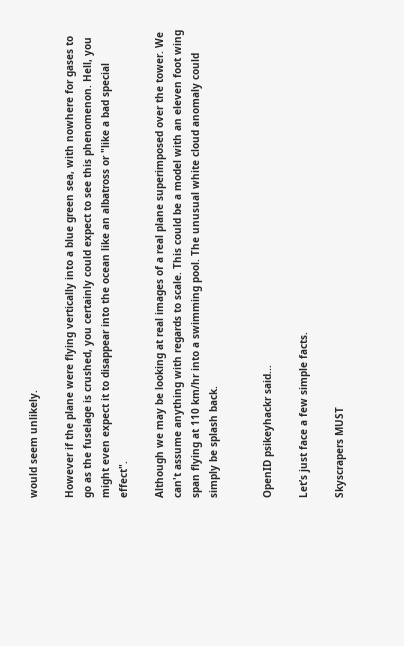would seem unlikely.

However if the plane were flying vertically into a blue green sea, with nowhere for gases to go as the fuselage is crushed, you certainly could expect to see this phenomenon. Hell, you might even expect it to disappear into the ocean like an albatross or "like a bad special effect".

Although we may be looking at real images of a real plane superimposed over the tower. We can't assume anything with regards to scale. This could be a model with an eleven foot wing span flying at 110 km/hr into a swimming pool. The unusual white cloud anomaly could simply be splash back.


OpenID psikeyhackr said...

Let’s just face a few simple facts.

Skyscrapers MUST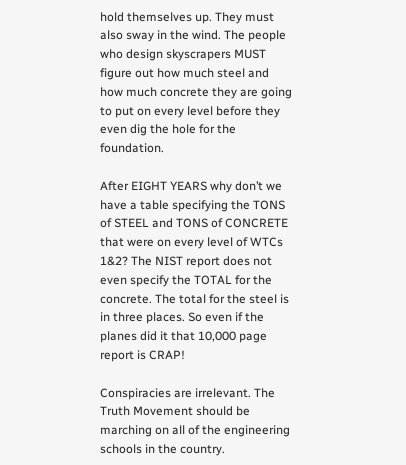hold themselves up. They must also sway in the wind. The people who design skyscrapers MUST figure out how much steel and how much concrete they are going to put on every level before they even dig the hole for the foundation.

After EIGHT YEARS why don’t we have a table specifying the TONS of STEEL and TONS of CONCRETE that were on every level of WTCs 1&2? The NIST report does not even specify the TOTAL for the concrete. The total for the steel is in three places. So even if the planes did it that 10,000 page report is CRAP!

Conspiracies are irrelevant. The Truth Movement should be marching on all of the engineering schools in the country.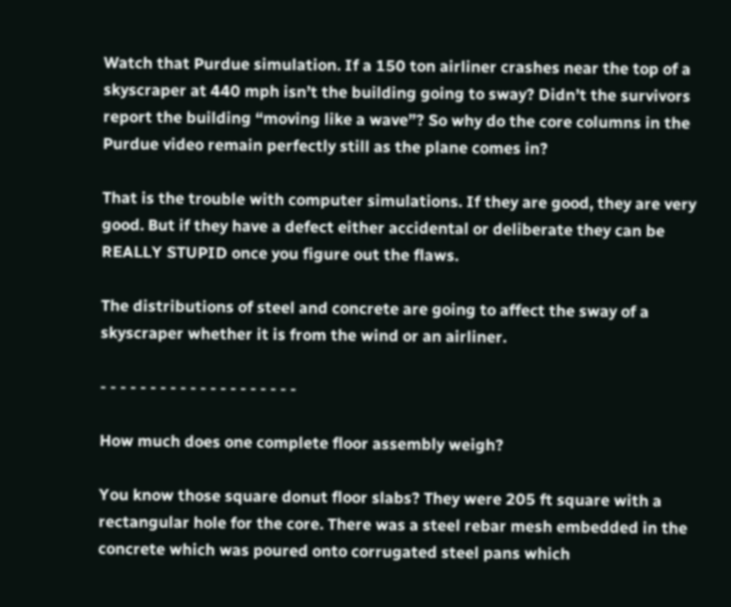Watch that Purdue simulation. If a 150 ton airliner crashes near the top of a skyscraper at 440 mph isn’t the building going to sway? Didn’t the survivors report the building “moving like a wave”? So why do the core columns in the Purdue video remain perfectly still as the plane comes in?

That is the trouble with computer simulations. If they are good, they are very good. But if they have a defect either accidental or deliberate they can be REALLY STUPID once you figure out the flaws.

The distributions of steel and concrete are going to affect the sway of a skyscraper whether it is from the wind or an airliner.

- - - - - - - - - - - - - - - - - - - -

How much does one complete floor assembly weigh?

You know those square donut floor slabs? They were 205 ft square with a rectangular hole for the core. There was a steel rebar mesh embedded in the concrete which was poured onto corrugated steel pans which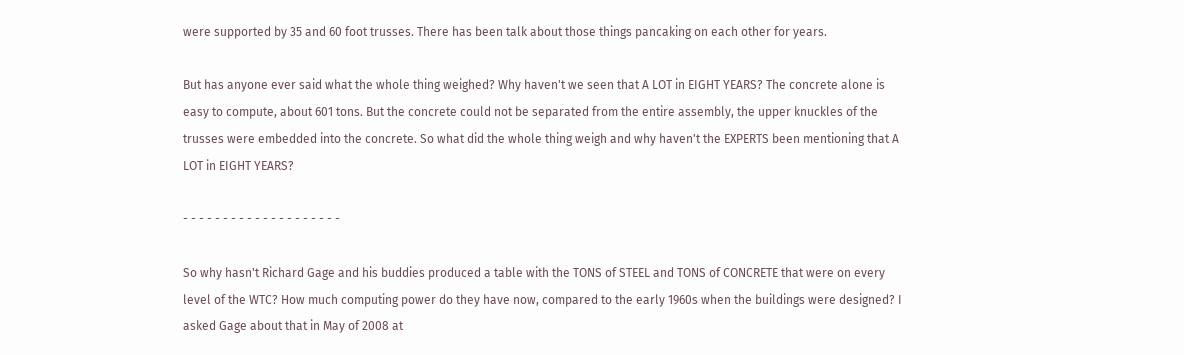were supported by 35 and 60 foot trusses. There has been talk about those things pancaking on each other for years.

But has anyone ever said what the whole thing weighed? Why haven't we seen that A LOT in EIGHT YEARS? The concrete alone is easy to compute, about 601 tons. But the concrete could not be separated from the entire assembly, the upper knuckles of the trusses were embedded into the concrete. So what did the whole thing weigh and why haven't the EXPERTS been mentioning that A LOT in EIGHT YEARS?

- - - - - - - - - - - - - - - - - - - -

So why hasn't Richard Gage and his buddies produced a table with the TONS of STEEL and TONS of CONCRETE that were on every level of the WTC? How much computing power do they have now, compared to the early 1960s when the buildings were designed? I asked Gage about that in May of 2008 at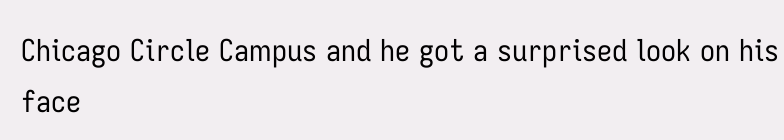Chicago Circle Campus and he got a surprised look on his face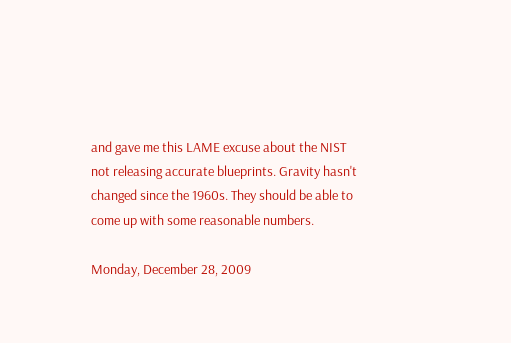and gave me this LAME excuse about the NIST not releasing accurate blueprints. Gravity hasn't changed since the 1960s. They should be able to come up with some reasonable numbers.

Monday, December 28, 2009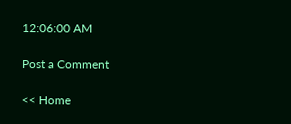12:06:00 AM

Post a Comment

<< Home